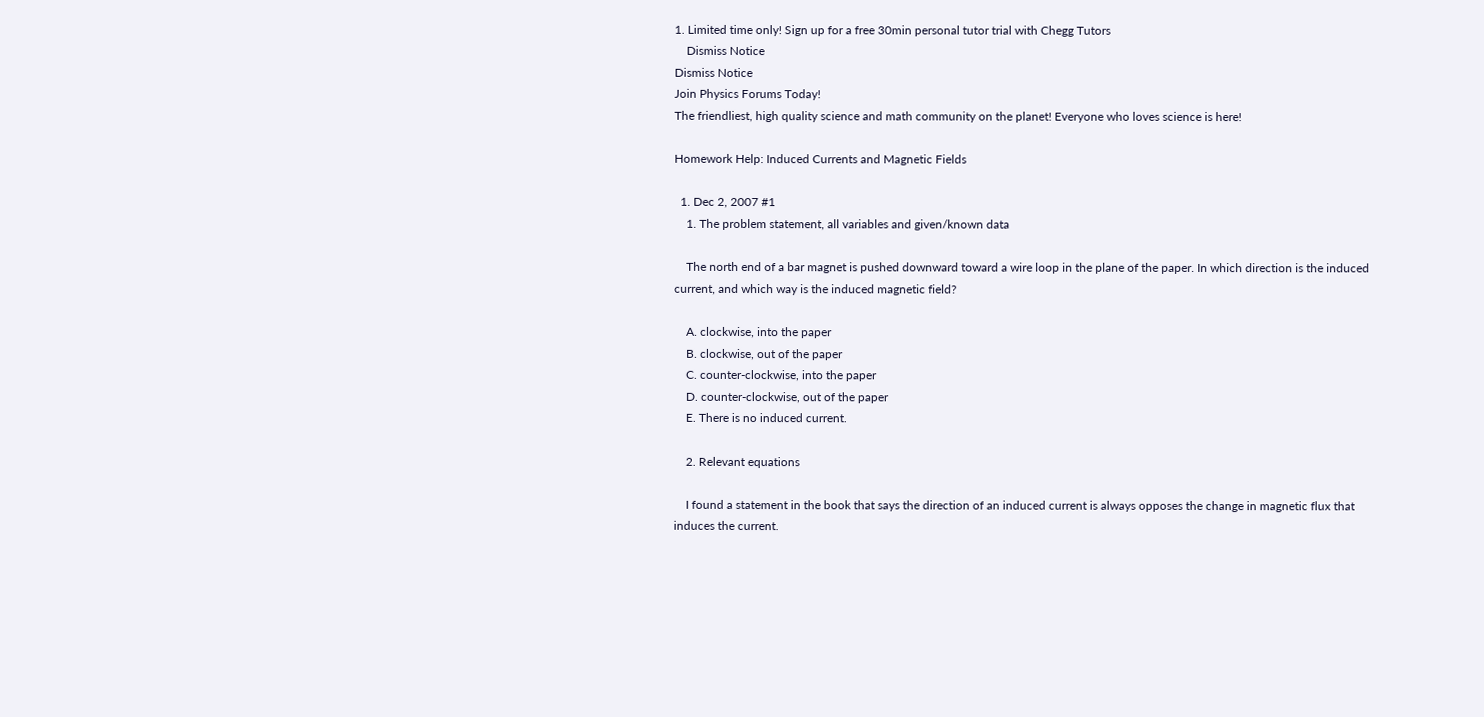1. Limited time only! Sign up for a free 30min personal tutor trial with Chegg Tutors
    Dismiss Notice
Dismiss Notice
Join Physics Forums Today!
The friendliest, high quality science and math community on the planet! Everyone who loves science is here!

Homework Help: Induced Currents and Magnetic Fields

  1. Dec 2, 2007 #1
    1. The problem statement, all variables and given/known data

    The north end of a bar magnet is pushed downward toward a wire loop in the plane of the paper. In which direction is the induced current, and which way is the induced magnetic field?

    A. clockwise, into the paper
    B. clockwise, out of the paper
    C. counter-clockwise, into the paper
    D. counter-clockwise, out of the paper
    E. There is no induced current.

    2. Relevant equations

    I found a statement in the book that says the direction of an induced current is always opposes the change in magnetic flux that induces the current.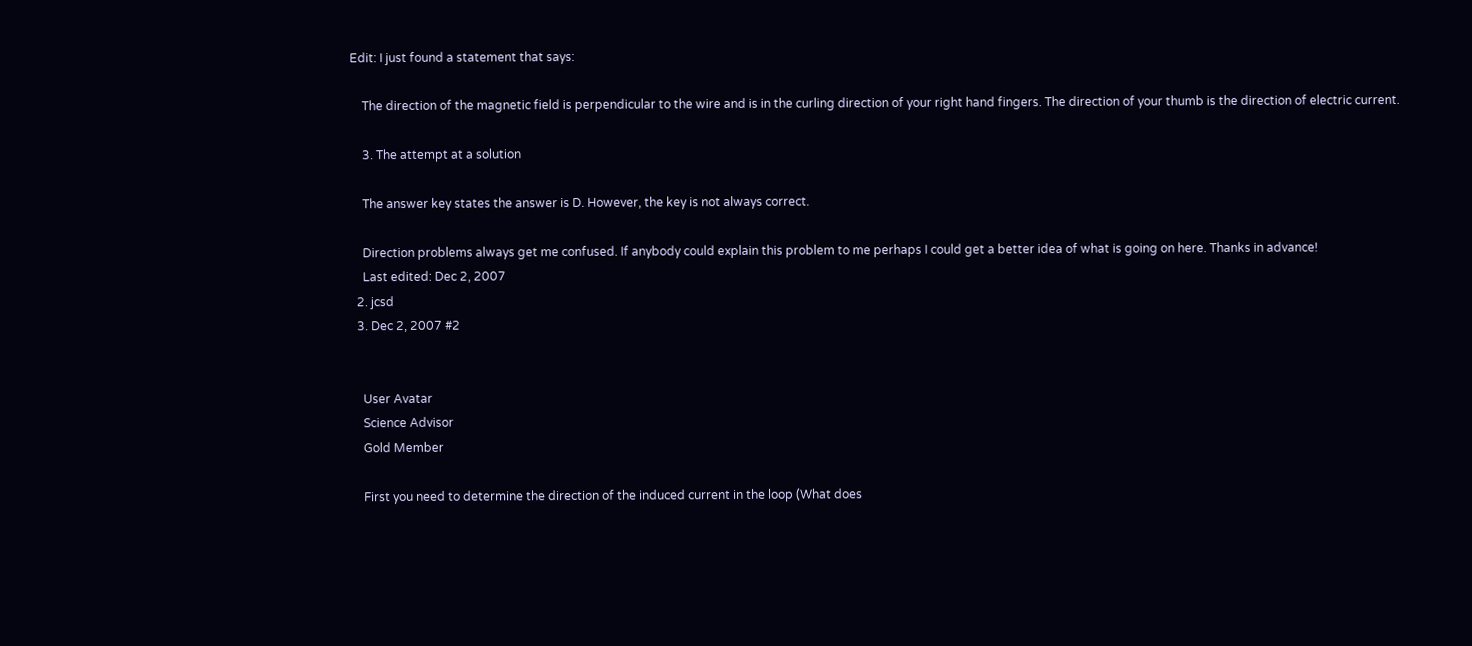Edit: I just found a statement that says:

    The direction of the magnetic field is perpendicular to the wire and is in the curling direction of your right hand fingers. The direction of your thumb is the direction of electric current.

    3. The attempt at a solution

    The answer key states the answer is D. However, the key is not always correct.

    Direction problems always get me confused. If anybody could explain this problem to me perhaps I could get a better idea of what is going on here. Thanks in advance!
    Last edited: Dec 2, 2007
  2. jcsd
  3. Dec 2, 2007 #2


    User Avatar
    Science Advisor
    Gold Member

    First you need to determine the direction of the induced current in the loop (What does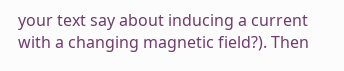your text say about inducing a current with a changing magnetic field?). Then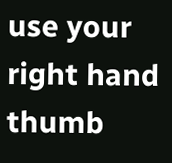use your right hand thumb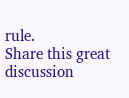rule.
Share this great discussion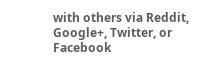with others via Reddit, Google+, Twitter, or Facebook